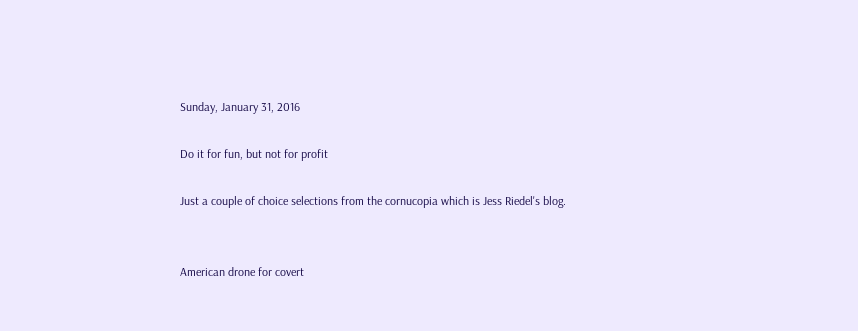Sunday, January 31, 2016

Do it for fun, but not for profit

Just a couple of choice selections from the cornucopia which is Jess Riedel's blog.


American drone for covert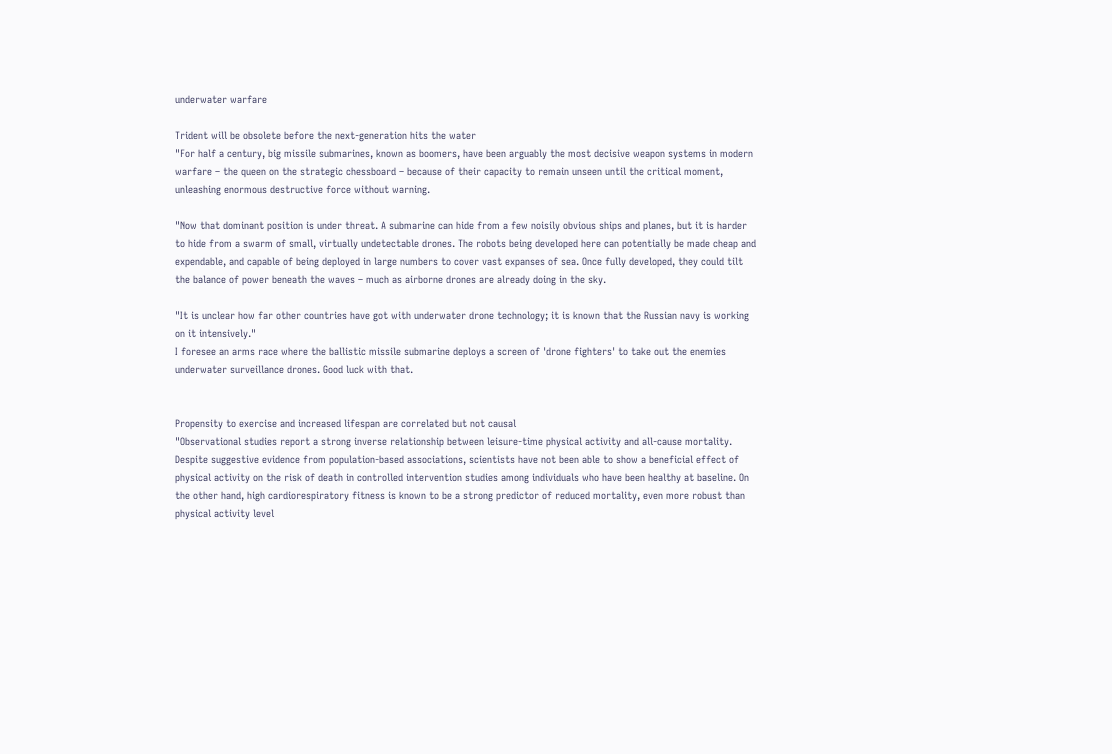underwater warfare

Trident will be obsolete before the next-generation hits the water
"For half a century, big missile submarines, known as boomers, have been arguably the most decisive weapon systems in modern warfare – the queen on the strategic chessboard – because of their capacity to remain unseen until the critical moment, unleashing enormous destructive force without warning.

"Now that dominant position is under threat. A submarine can hide from a few noisily obvious ships and planes, but it is harder to hide from a swarm of small, virtually undetectable drones. The robots being developed here can potentially be made cheap and expendable, and capable of being deployed in large numbers to cover vast expanses of sea. Once fully developed, they could tilt the balance of power beneath the waves – much as airborne drones are already doing in the sky.

"It is unclear how far other countries have got with underwater drone technology; it is known that the Russian navy is working on it intensively."
I foresee an arms race where the ballistic missile submarine deploys a screen of 'drone fighters' to take out the enemies underwater surveillance drones. Good luck with that.


Propensity to exercise and increased lifespan are correlated but not causal
"Observational studies report a strong inverse relationship between leisure-time physical activity and all-cause mortality. Despite suggestive evidence from population-based associations, scientists have not been able to show a beneficial effect of physical activity on the risk of death in controlled intervention studies among individuals who have been healthy at baseline. On the other hand, high cardiorespiratory fitness is known to be a strong predictor of reduced mortality, even more robust than physical activity level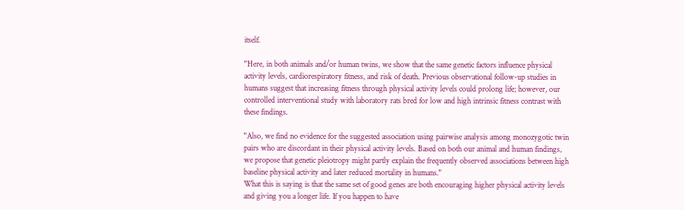itself.

"Here, in both animals and/or human twins, we show that the same genetic factors influence physical activity levels, cardiorespiratory fitness, and risk of death. Previous observational follow-up studies in humans suggest that increasing fitness through physical activity levels could prolong life; however, our controlled interventional study with laboratory rats bred for low and high intrinsic fitness contrast with these findings.

"Also, we find no evidence for the suggested association using pairwise analysis among monozygotic twin pairs who are discordant in their physical activity levels. Based on both our animal and human findings, we propose that genetic pleiotropy might partly explain the frequently observed associations between high baseline physical activity and later reduced mortality in humans."
What this is saying is that the same set of good genes are both encouraging higher physical activity levels and giving you a longer life. If you happen to have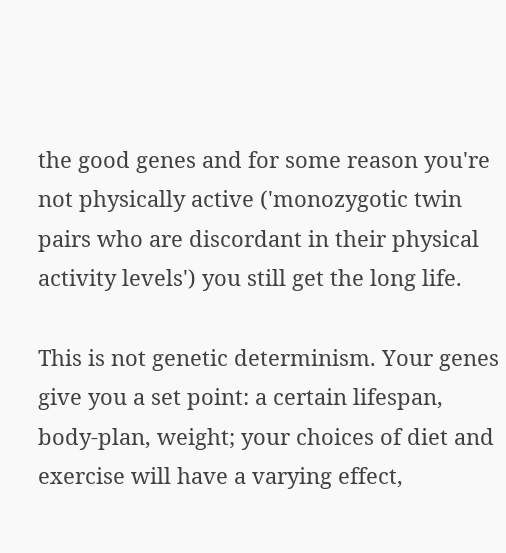the good genes and for some reason you're not physically active ('monozygotic twin pairs who are discordant in their physical activity levels') you still get the long life.

This is not genetic determinism. Your genes give you a set point: a certain lifespan, body-plan, weight; your choices of diet and exercise will have a varying effect,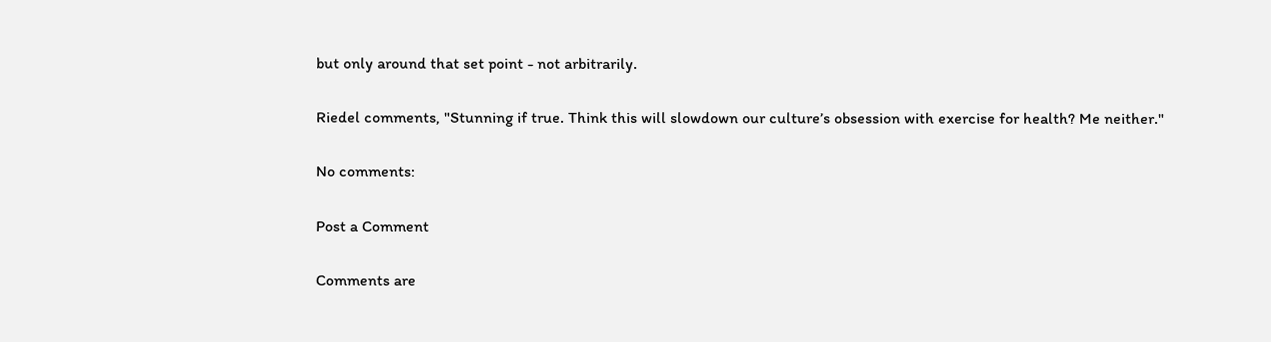but only around that set point - not arbitrarily.

Riedel comments, "Stunning if true. Think this will slowdown our culture’s obsession with exercise for health? Me neither."

No comments:

Post a Comment

Comments are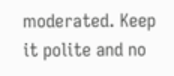moderated. Keep it polite and no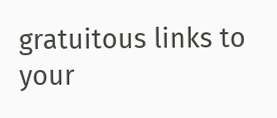gratuitous links to your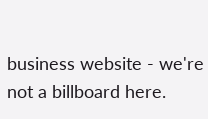business website - we're not a billboard here.